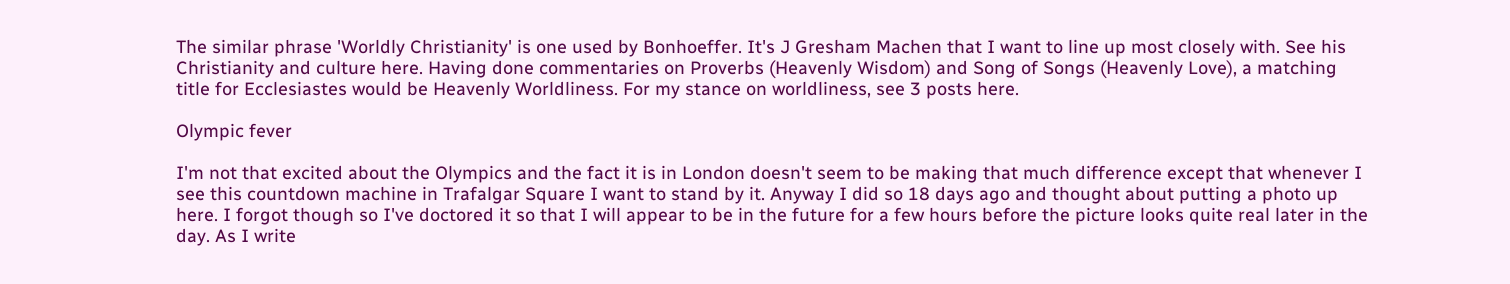The similar phrase 'Worldly Christianity' is one used by Bonhoeffer. It's J Gresham Machen that I want to line up most closely with. See his Christianity and culture here. Having done commentaries on Proverbs (Heavenly Wisdom) and Song of Songs (Heavenly Love), a matching title for Ecclesiastes would be Heavenly Worldliness. For my stance on worldliness, see 3 posts here.

Olympic fever

I'm not that excited about the Olympics and the fact it is in London doesn't seem to be making that much difference except that whenever I see this countdown machine in Trafalgar Square I want to stand by it. Anyway I did so 18 days ago and thought about putting a photo up here. I forgot though so I've doctored it so that I will appear to be in the future for a few hours before the picture looks quite real later in the day. As I write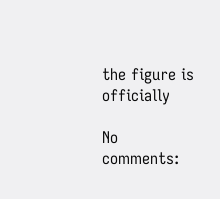the figure is officially

No comments: